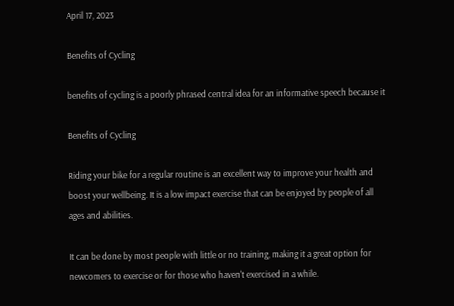April 17, 2023

Benefits of Cycling

benefits of cycling is a poorly phrased central idea for an informative speech because it

Benefits of Cycling

Riding your bike for a regular routine is an excellent way to improve your health and boost your wellbeing. It is a low impact exercise that can be enjoyed by people of all ages and abilities.

It can be done by most people with little or no training, making it a great option for newcomers to exercise or for those who haven't exercised in a while.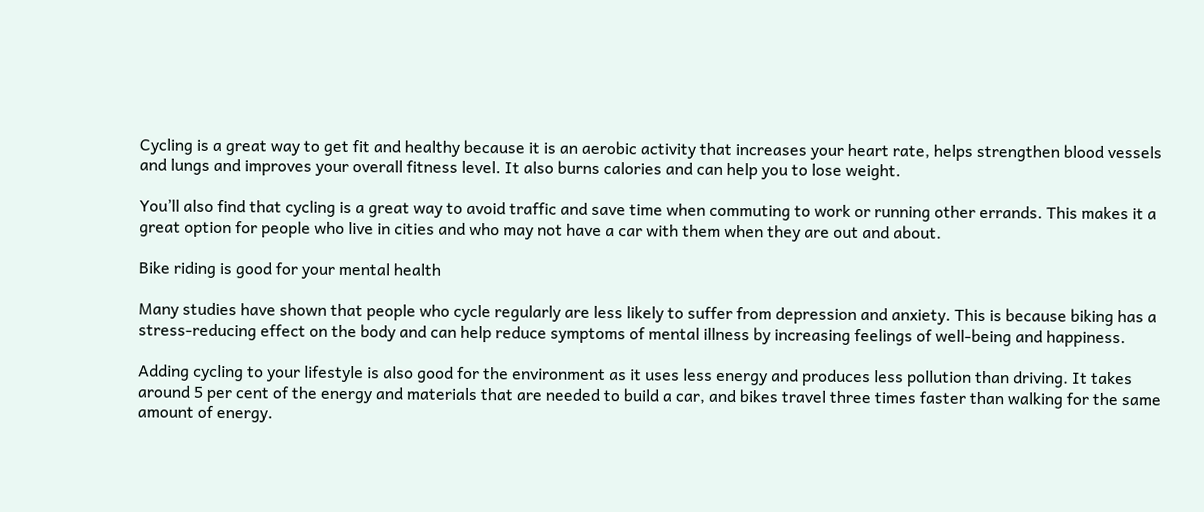Cycling is a great way to get fit and healthy because it is an aerobic activity that increases your heart rate, helps strengthen blood vessels and lungs and improves your overall fitness level. It also burns calories and can help you to lose weight.

You’ll also find that cycling is a great way to avoid traffic and save time when commuting to work or running other errands. This makes it a great option for people who live in cities and who may not have a car with them when they are out and about.

Bike riding is good for your mental health

Many studies have shown that people who cycle regularly are less likely to suffer from depression and anxiety. This is because biking has a stress-reducing effect on the body and can help reduce symptoms of mental illness by increasing feelings of well-being and happiness.

Adding cycling to your lifestyle is also good for the environment as it uses less energy and produces less pollution than driving. It takes around 5 per cent of the energy and materials that are needed to build a car, and bikes travel three times faster than walking for the same amount of energy.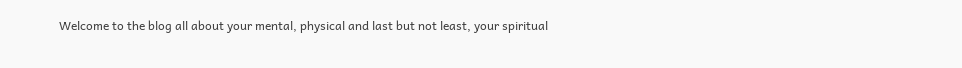Welcome to the blog all about your mental, physical and last but not least, your spiritual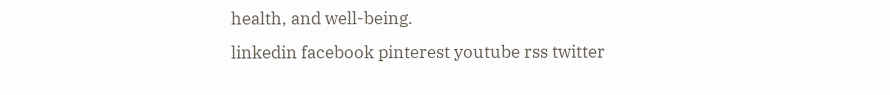health, and well-being.
linkedin facebook pinterest youtube rss twitter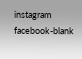instagram facebook-blank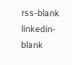rss-blank linkedin-blank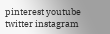pinterest youtube twitter instagram